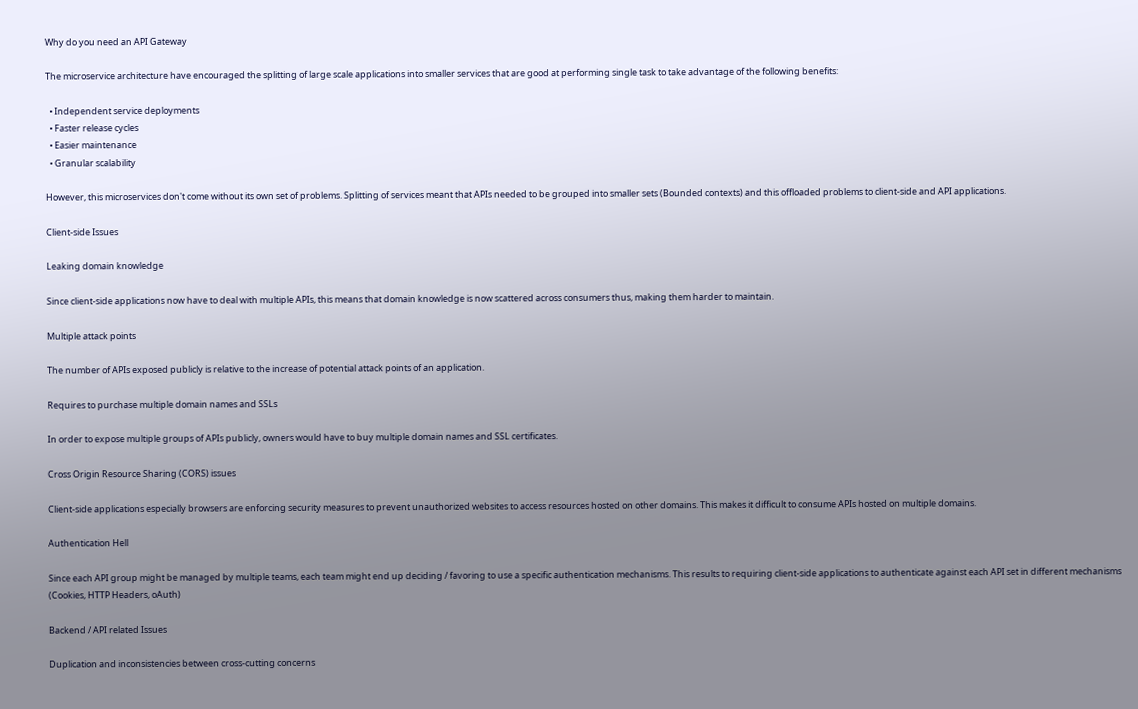Why do you need an API Gateway

The microservice architecture have encouraged the splitting of large scale applications into smaller services that are good at performing single task to take advantage of the following benefits:

  • Independent service deployments
  • Faster release cycles
  • Easier maintenance
  • Granular scalability

However, this microservices don't come without its own set of problems. Splitting of services meant that APIs needed to be grouped into smaller sets (Bounded contexts) and this offloaded problems to client-side and API applications.

Client-side Issues

Leaking domain knowledge

Since client-side applications now have to deal with multiple APIs, this means that domain knowledge is now scattered across consumers thus, making them harder to maintain.

Multiple attack points

The number of APIs exposed publicly is relative to the increase of potential attack points of an application.

Requires to purchase multiple domain names and SSLs

In order to expose multiple groups of APIs publicly, owners would have to buy multiple domain names and SSL certificates.

Cross Origin Resource Sharing (CORS) issues

Client-side applications especially browsers are enforcing security measures to prevent unauthorized websites to access resources hosted on other domains. This makes it difficult to consume APIs hosted on multiple domains.

Authentication Hell

Since each API group might be managed by multiple teams, each team might end up deciding / favoring to use a specific authentication mechanisms. This results to requiring client-side applications to authenticate against each API set in different mechanisms (Cookies, HTTP Headers, oAuth)

Backend / API related Issues

Duplication and inconsistencies between cross-cutting concerns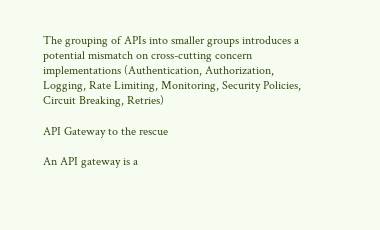The grouping of APIs into smaller groups introduces a potential mismatch on cross-cutting concern implementations (Authentication, Authorization, Logging, Rate Limiting, Monitoring, Security Policies, Circuit Breaking, Retries)

API Gateway to the rescue

An API gateway is a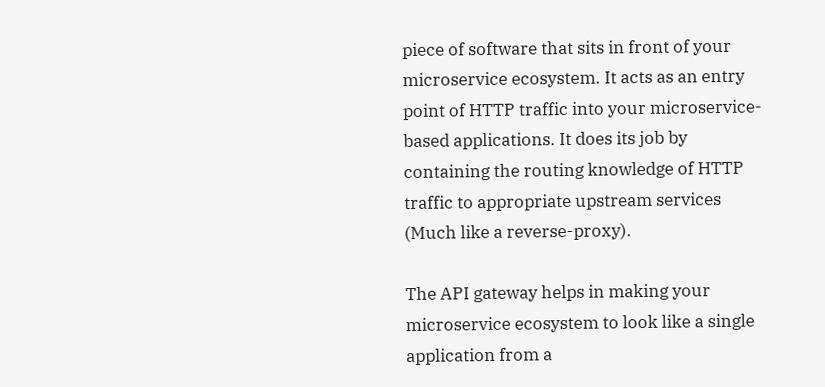piece of software that sits in front of your microservice ecosystem. It acts as an entry point of HTTP traffic into your microservice-based applications. It does its job by containing the routing knowledge of HTTP traffic to appropriate upstream services (Much like a reverse-proxy).

The API gateway helps in making your microservice ecosystem to look like a single application from a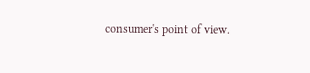consumer's point of view.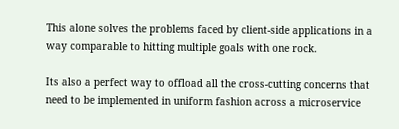This alone solves the problems faced by client-side applications in a way comparable to hitting multiple goals with one rock.

Its also a perfect way to offload all the cross-cutting concerns that need to be implemented in uniform fashion across a microservice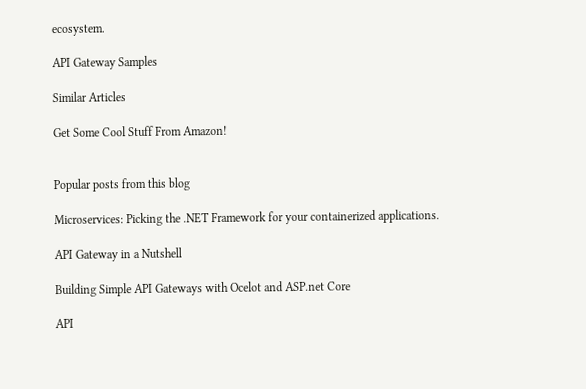ecosystem.

API Gateway Samples

Similar Articles

Get Some Cool Stuff From Amazon!


Popular posts from this blog

Microservices: Picking the .NET Framework for your containerized applications.

API Gateway in a Nutshell

Building Simple API Gateways with Ocelot and ASP.net Core

API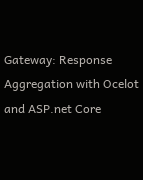Gateway: Response Aggregation with Ocelot and ASP.net Core